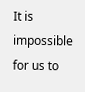It is impossible for us to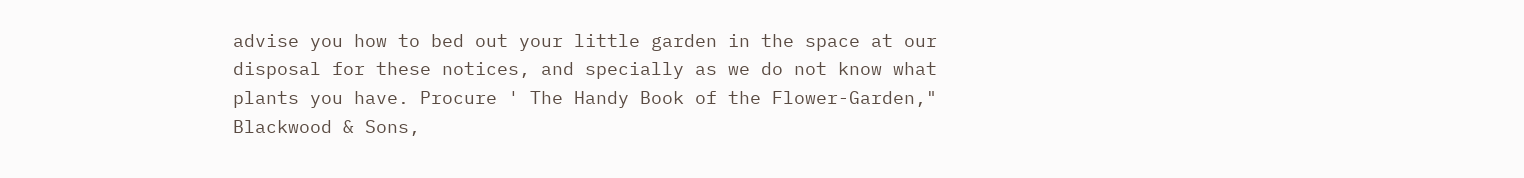advise you how to bed out your little garden in the space at our disposal for these notices, and specially as we do not know what plants you have. Procure ' The Handy Book of the Flower-Garden," Blackwood & Sons,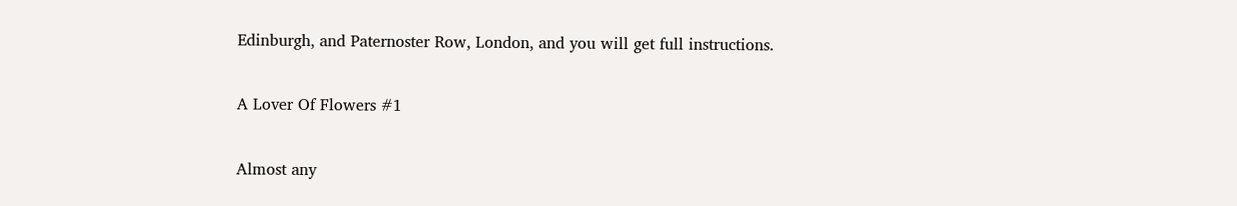Edinburgh, and Paternoster Row, London, and you will get full instructions.

A Lover Of Flowers #1

Almost any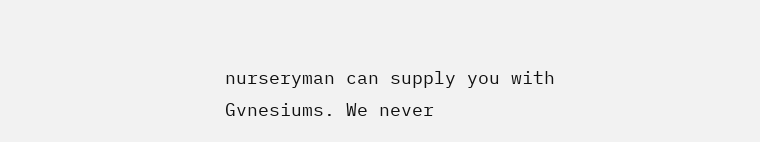nurseryman can supply you with Gvnesiums. We never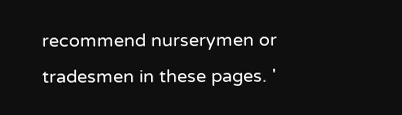recommend nurserymen or tradesmen in these pages. '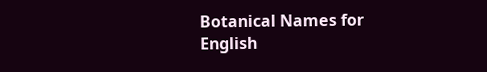Botanical Names for English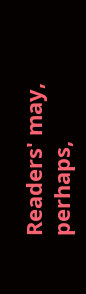Readers' may, perhaps,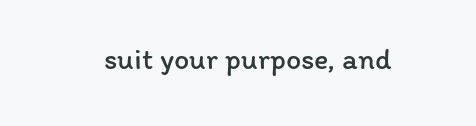suit your purpose, and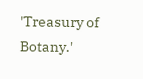'Treasury of Botany.'